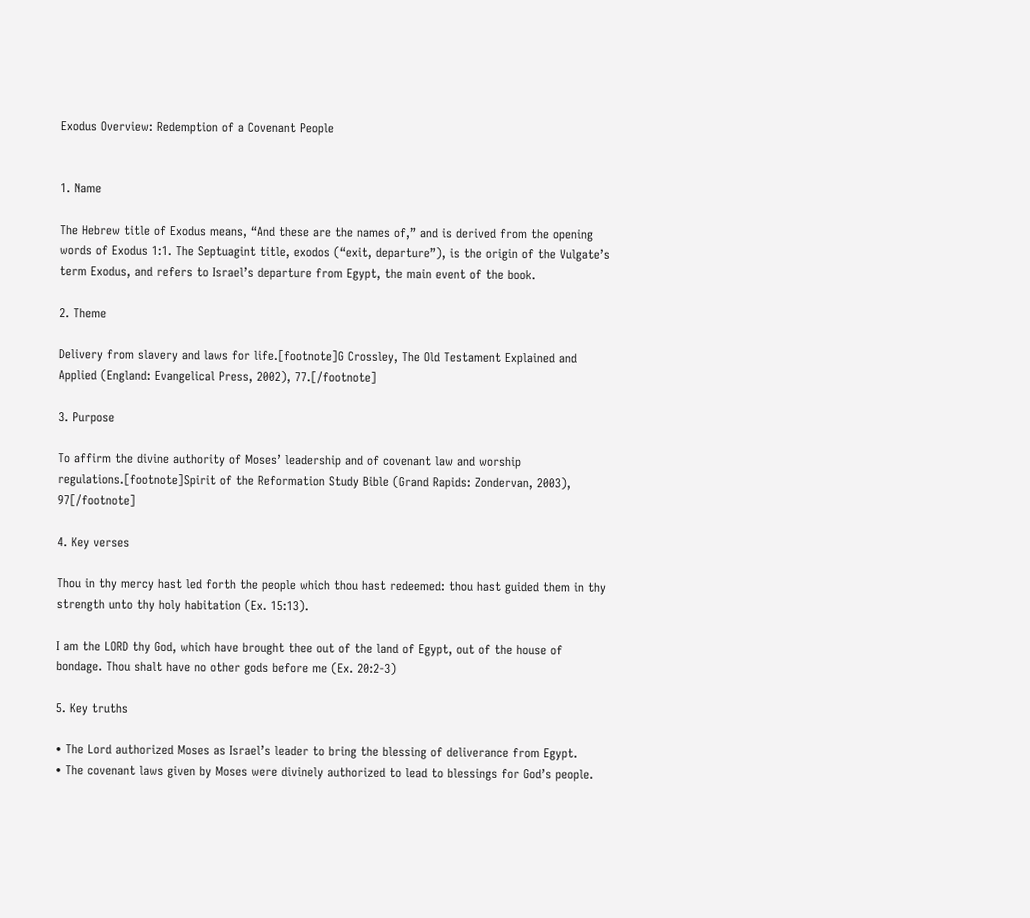Exodus Overview: Redemption of a Covenant People


1. Name

The Hebrew title of Exodus means, “And these are the names of,” and is derived from the opening words of Exodus 1:1. The Septuagint title, exodos (“exit, departure”), is the origin of the Vulgate’s term Exodus, and refers to Israel’s departure from Egypt, the main event of the book.

2. Theme

Delivery from slavery and laws for life.[footnote]G Crossley, The Old Testament Explained and Applied (England: Evangelical Press, 2002), 77.[/footnote]

3. Purpose

To affirm the divine authority of Moses’ leadership and of covenant law and worship regulations.[footnote]Spirit of the Reformation Study Bible (Grand Rapids: Zondervan, 2003), 97[/footnote]

4. Key verses

Thou in thy mercy hast led forth the people which thou hast redeemed: thou hast guided them in thy strength unto thy holy habitation (Ex. 15:13).

I am the LORD thy God, which have brought thee out of the land of Egypt, out of the house of bondage. Thou shalt have no other gods before me (Ex. 20:2-3)

5. Key truths

• The Lord authorized Moses as Israel’s leader to bring the blessing of deliverance from Egypt.
• The covenant laws given by Moses were divinely authorized to lead to blessings for God’s people.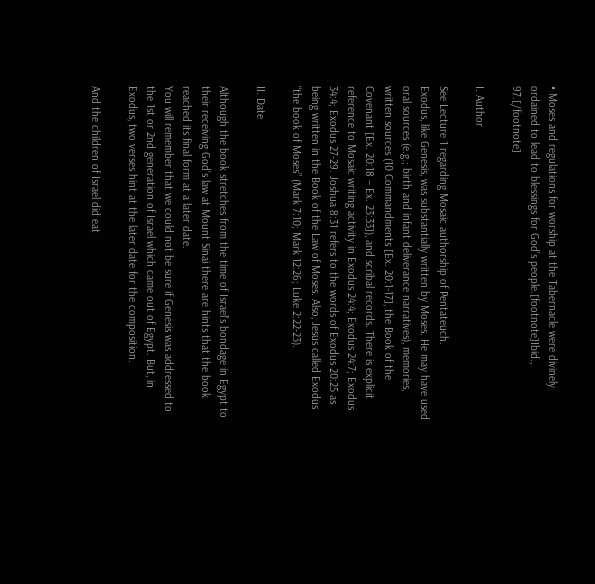• Moses and regulations for worship at the Tabernacle were divinely ordained to lead to blessings for God’s people.[footnote]Ibid., 97.[/footnote]

I. Author

See Lecture 1 regarding Mosaic authorship of Pentateuch.
Exodus, like Genesis, was substantially written by Moses. He may have used oral sources (e.g.; birth and infant deliverance narratives), memories, written sources (10 Commandments [Ex. 20:1-17], the Book of the Covenant [Ex. 20:18 – Ex. 23:33]), and scribal records. There is explicit reference to Mosaic writing activity in Exodus 24:4; Exodus 24:7; Exodus 34:4; Exodus 27-29. Joshua 8:31 refers to the words of Exodus 20:25 as being written in the Book of the Law of Moses. Also, Jesus called Exodus “the book of Moses” (Mark 7:10; Mark 12:26; Luke 2:22-23).

II. Date

Although the book stretches from the time of Israel’s bondage in Egypt to their receiving God’s law at Mount Sinai there are hints that the book reached its final form at a later date.
You will remember that we could not be sure if Genesis was addressed to the 1st or 2nd generation of Israel which came out of Egypt. But, in Exodus, two verses hint at the later date for the composition.

And the children of Israel did eat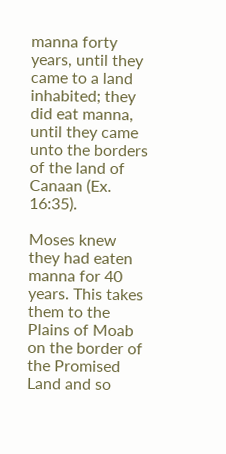manna forty years, until they came to a land inhabited; they did eat manna, until they came unto the borders of the land of Canaan (Ex. 16:35).

Moses knew they had eaten manna for 40 years. This takes them to the Plains of Moab on the border of the Promised Land and so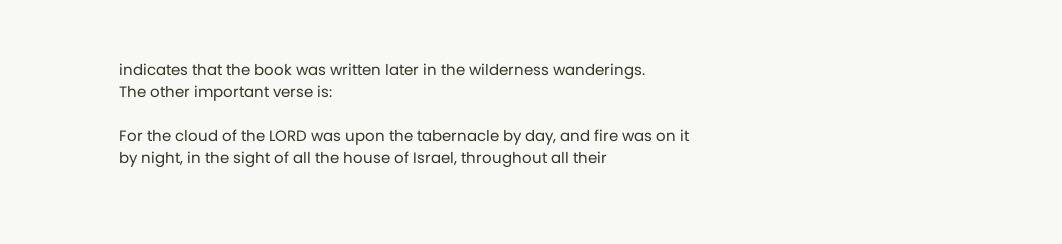indicates that the book was written later in the wilderness wanderings.
The other important verse is:

For the cloud of the LORD was upon the tabernacle by day, and fire was on it by night, in the sight of all the house of Israel, throughout all their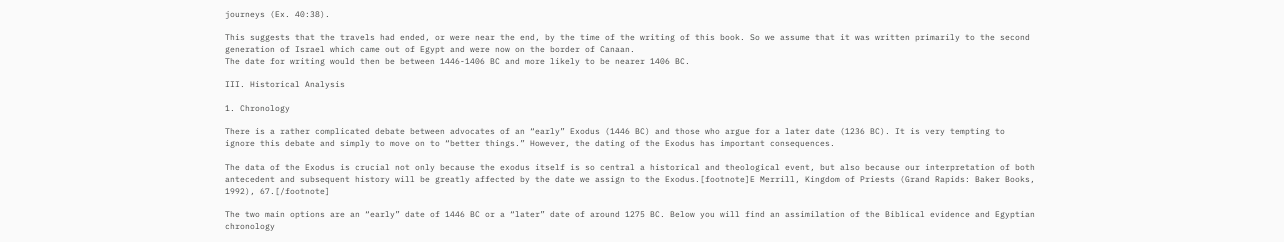journeys (Ex. 40:38).

This suggests that the travels had ended, or were near the end, by the time of the writing of this book. So we assume that it was written primarily to the second generation of Israel which came out of Egypt and were now on the border of Canaan.
The date for writing would then be between 1446-1406 BC and more likely to be nearer 1406 BC.

III. Historical Analysis

1. Chronology

There is a rather complicated debate between advocates of an “early” Exodus (1446 BC) and those who argue for a later date (1236 BC). It is very tempting to ignore this debate and simply to move on to “better things.” However, the dating of the Exodus has important consequences.

The data of the Exodus is crucial not only because the exodus itself is so central a historical and theological event, but also because our interpretation of both antecedent and subsequent history will be greatly affected by the date we assign to the Exodus.[footnote]E Merrill, Kingdom of Priests (Grand Rapids: Baker Books, 1992), 67.[/footnote]

The two main options are an “early” date of 1446 BC or a “later” date of around 1275 BC. Below you will find an assimilation of the Biblical evidence and Egyptian chronology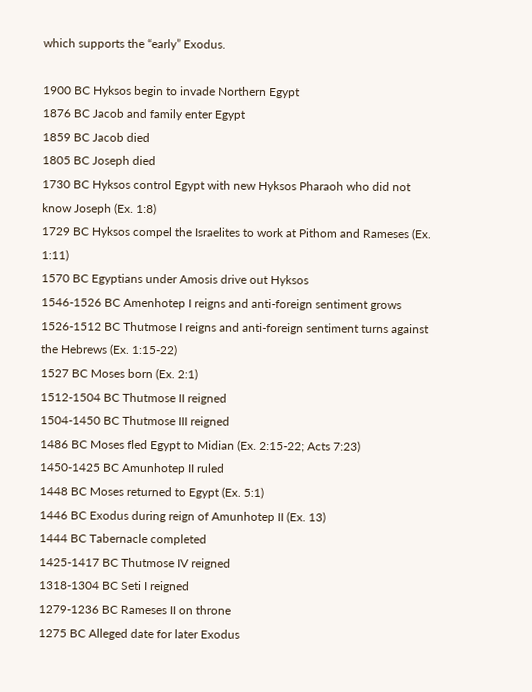which supports the “early” Exodus.

1900 BC Hyksos begin to invade Northern Egypt
1876 BC Jacob and family enter Egypt
1859 BC Jacob died
1805 BC Joseph died
1730 BC Hyksos control Egypt with new Hyksos Pharaoh who did not know Joseph (Ex. 1:8)
1729 BC Hyksos compel the Israelites to work at Pithom and Rameses (Ex. 1:11)
1570 BC Egyptians under Amosis drive out Hyksos
1546-1526 BC Amenhotep I reigns and anti-foreign sentiment grows
1526-1512 BC Thutmose I reigns and anti-foreign sentiment turns against the Hebrews (Ex. 1:15-22)
1527 BC Moses born (Ex. 2:1)
1512-1504 BC Thutmose II reigned
1504-1450 BC Thutmose III reigned
1486 BC Moses fled Egypt to Midian (Ex. 2:15-22; Acts 7:23)
1450-1425 BC Amunhotep II ruled
1448 BC Moses returned to Egypt (Ex. 5:1)
1446 BC Exodus during reign of Amunhotep II (Ex. 13)
1444 BC Tabernacle completed
1425-1417 BC Thutmose IV reigned
1318-1304 BC Seti I reigned
1279-1236 BC Rameses II on throne
1275 BC Alleged date for later Exodus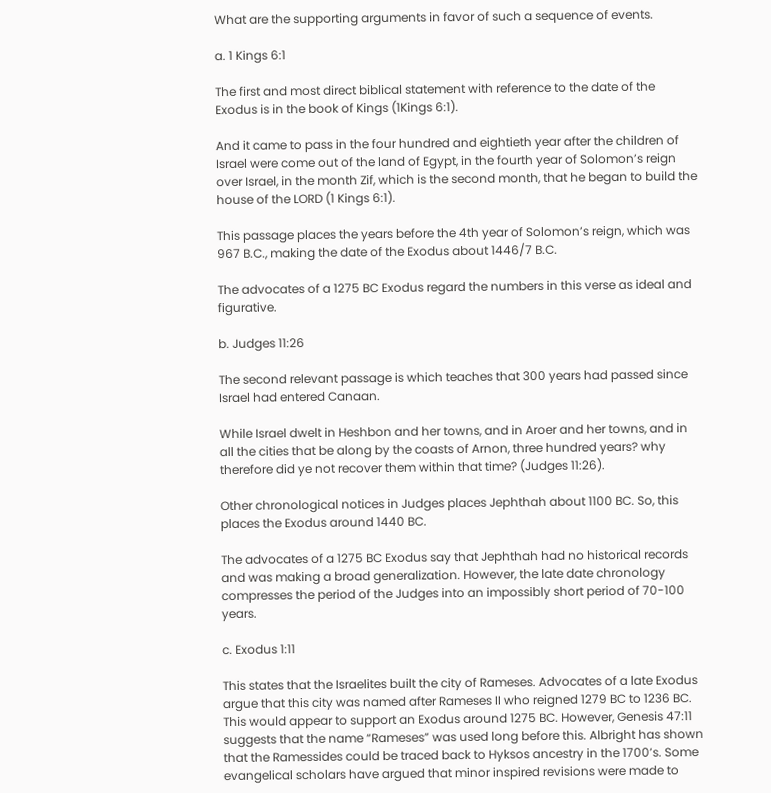What are the supporting arguments in favor of such a sequence of events.

a. 1 Kings 6:1

The first and most direct biblical statement with reference to the date of the Exodus is in the book of Kings (1Kings 6:1).

And it came to pass in the four hundred and eightieth year after the children of Israel were come out of the land of Egypt, in the fourth year of Solomon’s reign over Israel, in the month Zif, which is the second month, that he began to build the house of the LORD (1 Kings 6:1).

This passage places the years before the 4th year of Solomon’s reign, which was 967 B.C., making the date of the Exodus about 1446/7 B.C.

The advocates of a 1275 BC Exodus regard the numbers in this verse as ideal and figurative.

b. Judges 11:26

The second relevant passage is which teaches that 300 years had passed since Israel had entered Canaan.

While Israel dwelt in Heshbon and her towns, and in Aroer and her towns, and in all the cities that be along by the coasts of Arnon, three hundred years? why therefore did ye not recover them within that time? (Judges 11:26).

Other chronological notices in Judges places Jephthah about 1100 BC. So, this places the Exodus around 1440 BC.

The advocates of a 1275 BC Exodus say that Jephthah had no historical records and was making a broad generalization. However, the late date chronology compresses the period of the Judges into an impossibly short period of 70-100 years.

c. Exodus 1:11

This states that the Israelites built the city of Rameses. Advocates of a late Exodus argue that this city was named after Rameses II who reigned 1279 BC to 1236 BC. This would appear to support an Exodus around 1275 BC. However, Genesis 47:11 suggests that the name “Rameses” was used long before this. Albright has shown that the Ramessides could be traced back to Hyksos ancestry in the 1700’s. Some evangelical scholars have argued that minor inspired revisions were made to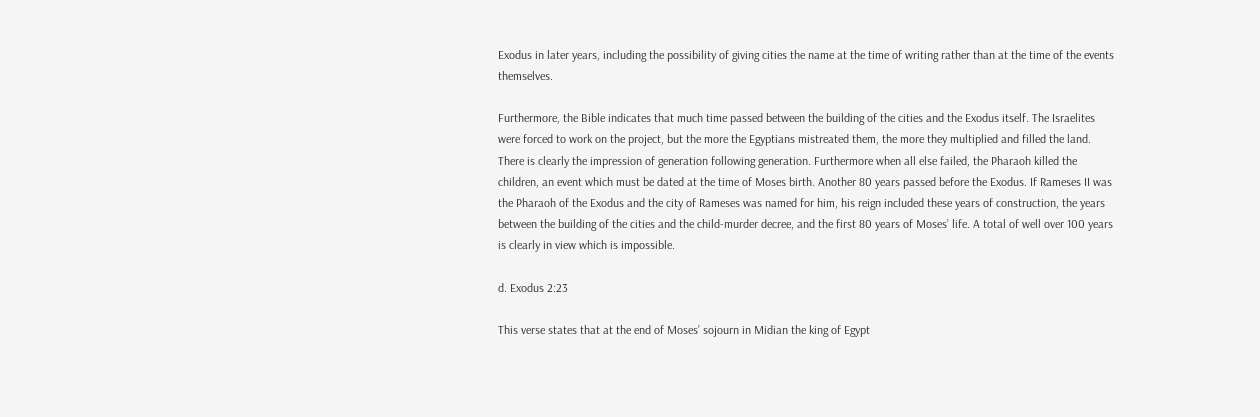Exodus in later years, including the possibility of giving cities the name at the time of writing rather than at the time of the events themselves.

Furthermore, the Bible indicates that much time passed between the building of the cities and the Exodus itself. The Israelites were forced to work on the project, but the more the Egyptians mistreated them, the more they multiplied and filled the land. There is clearly the impression of generation following generation. Furthermore when all else failed, the Pharaoh killed the children, an event which must be dated at the time of Moses birth. Another 80 years passed before the Exodus. If Rameses II was the Pharaoh of the Exodus and the city of Rameses was named for him, his reign included these years of construction, the years between the building of the cities and the child-murder decree, and the first 80 years of Moses’ life. A total of well over 100 years is clearly in view which is impossible.

d. Exodus 2:23

This verse states that at the end of Moses’ sojourn in Midian the king of Egypt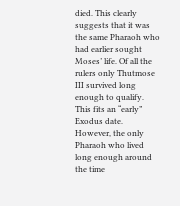died. This clearly suggests that it was the same Pharaoh who had earlier sought Moses’ life. Of all the rulers only Thutmose III survived long enough to qualify. This fits an “early” Exodus date. However, the only Pharaoh who lived long enough around the time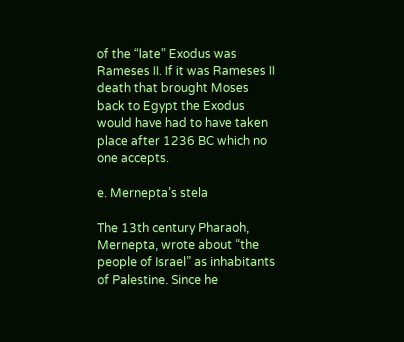of the “late” Exodus was Rameses II. If it was Rameses II death that brought Moses back to Egypt the Exodus would have had to have taken place after 1236 BC which no one accepts.

e. Mernepta’s stela

The 13th century Pharaoh, Mernepta, wrote about “the people of Israel” as inhabitants of Palestine. Since he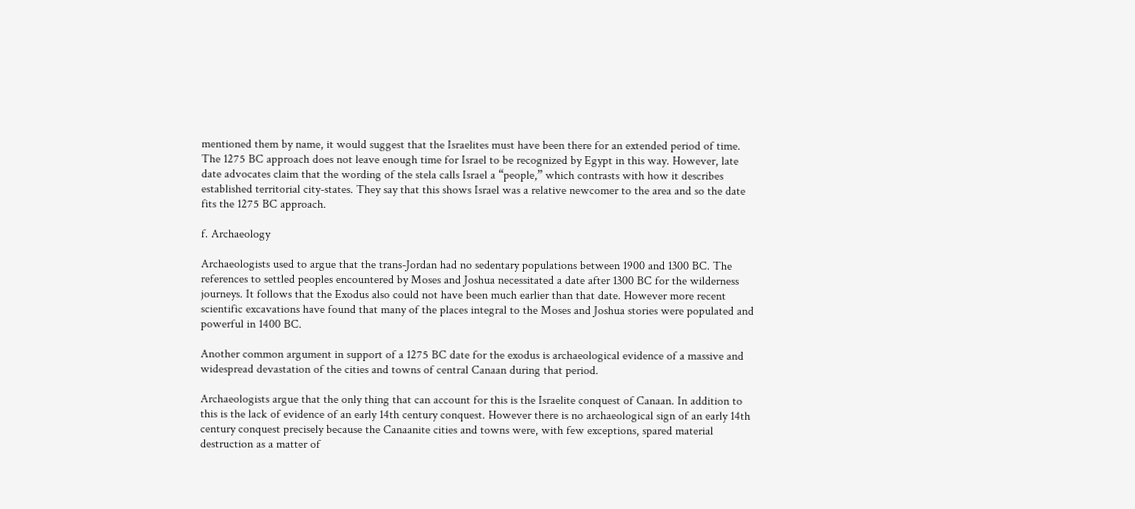mentioned them by name, it would suggest that the Israelites must have been there for an extended period of time. The 1275 BC approach does not leave enough time for Israel to be recognized by Egypt in this way. However, late date advocates claim that the wording of the stela calls Israel a “people,” which contrasts with how it describes established territorial city-states. They say that this shows Israel was a relative newcomer to the area and so the date fits the 1275 BC approach.

f. Archaeology

Archaeologists used to argue that the trans-Jordan had no sedentary populations between 1900 and 1300 BC. The references to settled peoples encountered by Moses and Joshua necessitated a date after 1300 BC for the wilderness journeys. It follows that the Exodus also could not have been much earlier than that date. However more recent scientific excavations have found that many of the places integral to the Moses and Joshua stories were populated and powerful in 1400 BC.

Another common argument in support of a 1275 BC date for the exodus is archaeological evidence of a massive and widespread devastation of the cities and towns of central Canaan during that period.

Archaeologists argue that the only thing that can account for this is the Israelite conquest of Canaan. In addition to this is the lack of evidence of an early 14th century conquest. However there is no archaeological sign of an early 14th century conquest precisely because the Canaanite cities and towns were, with few exceptions, spared material destruction as a matter of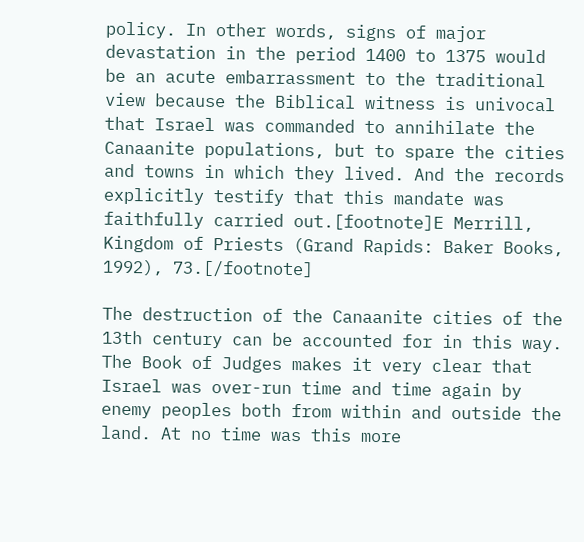policy. In other words, signs of major devastation in the period 1400 to 1375 would be an acute embarrassment to the traditional view because the Biblical witness is univocal that Israel was commanded to annihilate the Canaanite populations, but to spare the cities and towns in which they lived. And the records explicitly testify that this mandate was faithfully carried out.[footnote]E Merrill, Kingdom of Priests (Grand Rapids: Baker Books, 1992), 73.[/footnote]

The destruction of the Canaanite cities of the 13th century can be accounted for in this way. The Book of Judges makes it very clear that Israel was over-run time and time again by enemy peoples both from within and outside the land. At no time was this more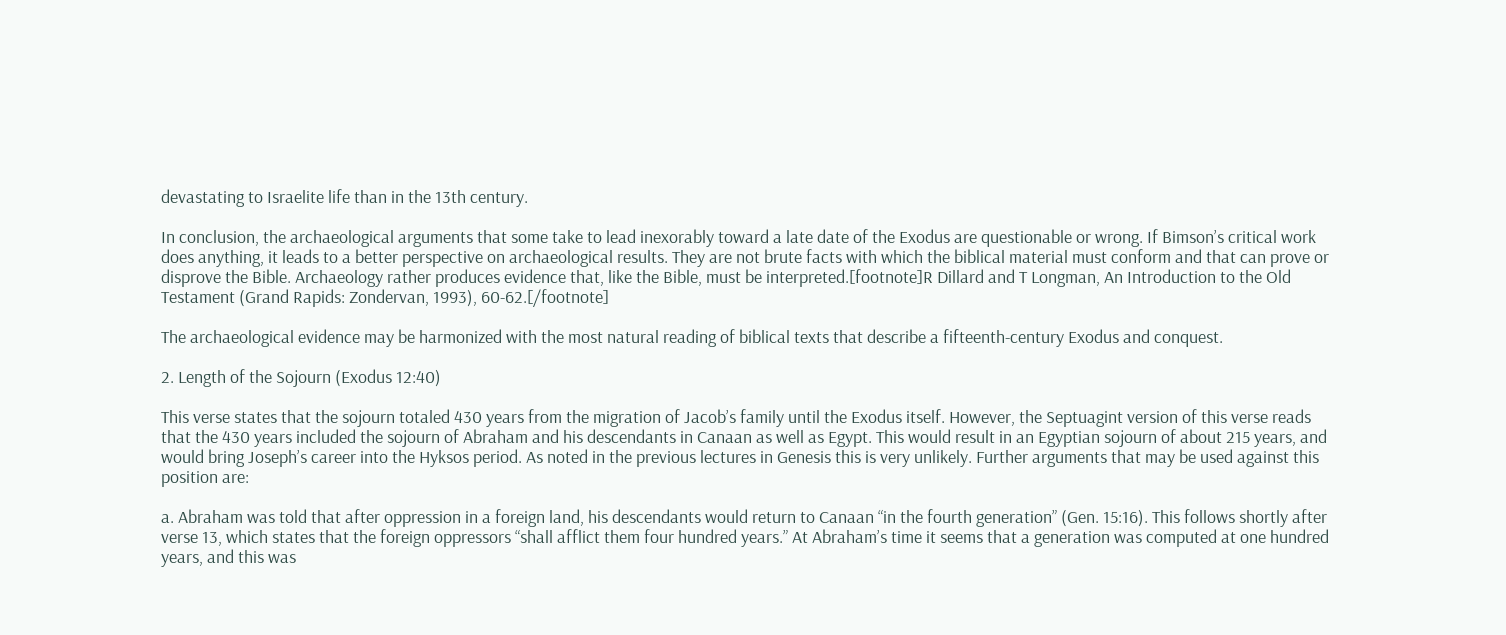devastating to Israelite life than in the 13th century.

In conclusion, the archaeological arguments that some take to lead inexorably toward a late date of the Exodus are questionable or wrong. If Bimson’s critical work does anything, it leads to a better perspective on archaeological results. They are not brute facts with which the biblical material must conform and that can prove or disprove the Bible. Archaeology rather produces evidence that, like the Bible, must be interpreted.[footnote]R Dillard and T Longman, An Introduction to the Old Testament (Grand Rapids: Zondervan, 1993), 60-62.[/footnote]

The archaeological evidence may be harmonized with the most natural reading of biblical texts that describe a fifteenth-century Exodus and conquest.

2. Length of the Sojourn (Exodus 12:40)

This verse states that the sojourn totaled 430 years from the migration of Jacob’s family until the Exodus itself. However, the Septuagint version of this verse reads that the 430 years included the sojourn of Abraham and his descendants in Canaan as well as Egypt. This would result in an Egyptian sojourn of about 215 years, and would bring Joseph’s career into the Hyksos period. As noted in the previous lectures in Genesis this is very unlikely. Further arguments that may be used against this position are:

a. Abraham was told that after oppression in a foreign land, his descendants would return to Canaan “in the fourth generation” (Gen. 15:16). This follows shortly after verse 13, which states that the foreign oppressors “shall afflict them four hundred years.” At Abraham’s time it seems that a generation was computed at one hundred years, and this was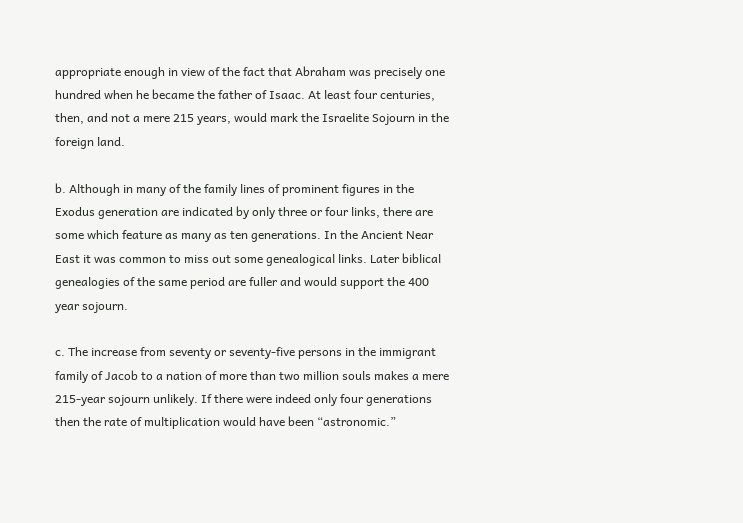appropriate enough in view of the fact that Abraham was precisely one hundred when he became the father of Isaac. At least four centuries, then, and not a mere 215 years, would mark the Israelite Sojourn in the foreign land.

b. Although in many of the family lines of prominent figures in the Exodus generation are indicated by only three or four links, there are some which feature as many as ten generations. In the Ancient Near East it was common to miss out some genealogical links. Later biblical genealogies of the same period are fuller and would support the 400 year sojourn.

c. The increase from seventy or seventy-five persons in the immigrant family of Jacob to a nation of more than two million souls makes a mere 215-year sojourn unlikely. If there were indeed only four generations then the rate of multiplication would have been “astronomic.”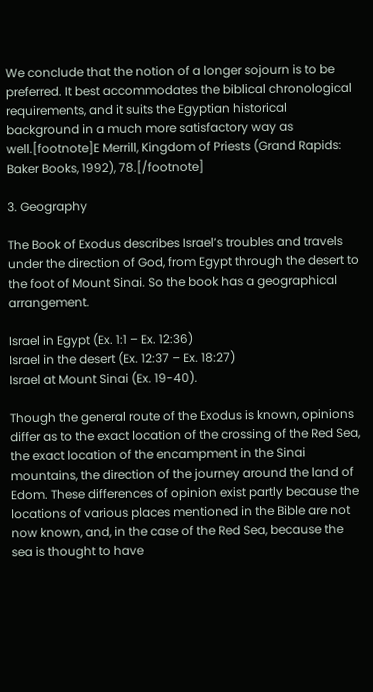We conclude that the notion of a longer sojourn is to be preferred. It best accommodates the biblical chronological requirements, and it suits the Egyptian historical background in a much more satisfactory way as well.[footnote]E Merrill, Kingdom of Priests (Grand Rapids: Baker Books, 1992), 78.[/footnote]

3. Geography

The Book of Exodus describes Israel’s troubles and travels under the direction of God, from Egypt through the desert to the foot of Mount Sinai. So the book has a geographical arrangement.

Israel in Egypt (Ex. 1:1 – Ex. 12:36)
Israel in the desert (Ex. 12:37 – Ex. 18:27)
Israel at Mount Sinai (Ex. 19-40).

Though the general route of the Exodus is known, opinions differ as to the exact location of the crossing of the Red Sea, the exact location of the encampment in the Sinai mountains, the direction of the journey around the land of Edom. These differences of opinion exist partly because the locations of various places mentioned in the Bible are not now known, and, in the case of the Red Sea, because the sea is thought to have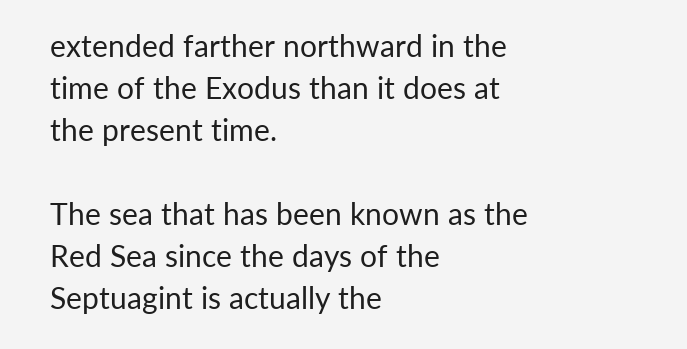extended farther northward in the time of the Exodus than it does at the present time.

The sea that has been known as the Red Sea since the days of the Septuagint is actually the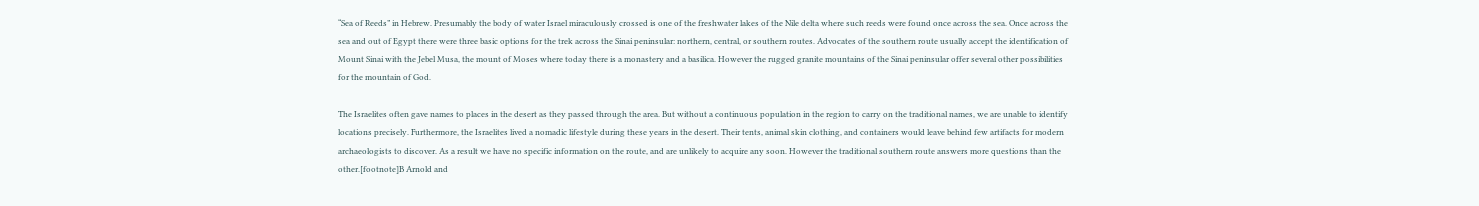“Sea of Reeds” in Hebrew. Presumably the body of water Israel miraculously crossed is one of the freshwater lakes of the Nile delta where such reeds were found once across the sea. Once across the sea and out of Egypt there were three basic options for the trek across the Sinai peninsular: northern, central, or southern routes. Advocates of the southern route usually accept the identification of Mount Sinai with the Jebel Musa, the mount of Moses where today there is a monastery and a basilica. However the rugged granite mountains of the Sinai peninsular offer several other possibilities for the mountain of God.

The Israelites often gave names to places in the desert as they passed through the area. But without a continuous population in the region to carry on the traditional names, we are unable to identify locations precisely. Furthermore, the Israelites lived a nomadic lifestyle during these years in the desert. Their tents, animal skin clothing, and containers would leave behind few artifacts for modern archaeologists to discover. As a result we have no specific information on the route, and are unlikely to acquire any soon. However the traditional southern route answers more questions than the other.[footnote]B Arnold and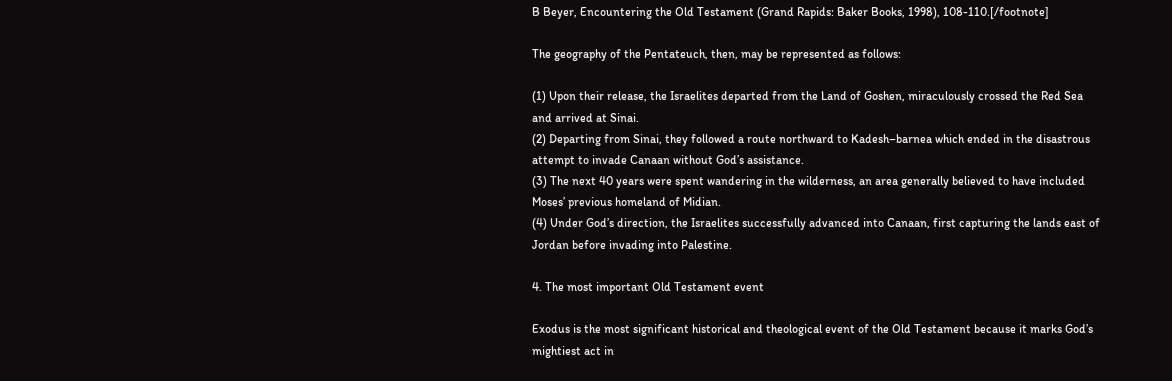B Beyer, Encountering the Old Testament (Grand Rapids: Baker Books, 1998), 108-110.[/footnote]

The geography of the Pentateuch, then, may be represented as follows:

(1) Upon their release, the Israelites departed from the Land of Goshen, miraculously crossed the Red Sea and arrived at Sinai.
(2) Departing from Sinai, they followed a route northward to Kadesh–barnea which ended in the disastrous attempt to invade Canaan without God’s assistance.
(3) The next 40 years were spent wandering in the wilderness, an area generally believed to have included Moses’ previous homeland of Midian.
(4) Under God’s direction, the Israelites successfully advanced into Canaan, first capturing the lands east of Jordan before invading into Palestine.

4. The most important Old Testament event

Exodus is the most significant historical and theological event of the Old Testament because it marks God’s mightiest act in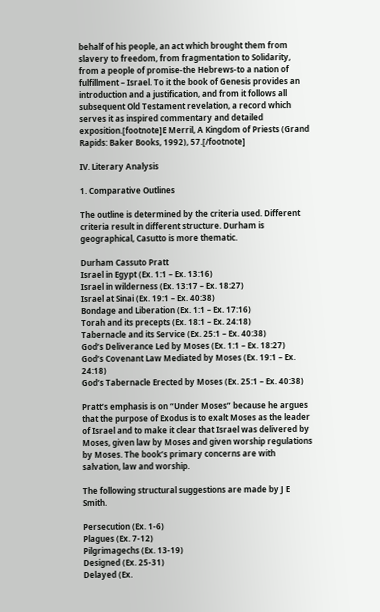behalf of his people, an act which brought them from slavery to freedom, from fragmentation to Solidarity, from a people of promise-the Hebrews-to a nation of fulfillment – Israel. To it the book of Genesis provides an introduction and a justification, and from it follows all subsequent Old Testament revelation, a record which serves it as inspired commentary and detailed exposition.[footnote]E Merril, A Kingdom of Priests (Grand Rapids: Baker Books, 1992), 57.[/footnote]

IV. Literary Analysis

1. Comparative Outlines

The outline is determined by the criteria used. Different criteria result in different structure. Durham is geographical, Casutto is more thematic.

Durham Cassuto Pratt
Israel in Egypt (Ex. 1:1 – Ex. 13:16)
Israel in wilderness (Ex. 13:17 – Ex. 18:27)
Israel at Sinai (Ex. 19:1 – Ex. 40:38)
Bondage and Liberation (Ex. 1:1 – Ex. 17:16)
Torah and its precepts (Ex. 18:1 – Ex. 24:18)
Tabernacle and its Service (Ex. 25:1 – Ex. 40:38)
God’s Deliverance Led by Moses (Ex. 1:1 – Ex. 18:27)
God’s Covenant Law Mediated by Moses (Ex. 19:1 – Ex. 24:18)
God’s Tabernacle Erected by Moses (Ex. 25:1 – Ex. 40:38)

Pratt’s emphasis is on “Under Moses” because he argues that the purpose of Exodus is to exalt Moses as the leader of Israel and to make it clear that Israel was delivered by Moses, given law by Moses and given worship regulations by Moses. The book’s primary concerns are with salvation, law and worship.

The following structural suggestions are made by J E Smith.

Persecution (Ex. 1-6)
Plagues (Ex. 7-12)
Pilgrimagechs (Ex. 13-19)
Designed (Ex. 25-31)
Delayed (Ex.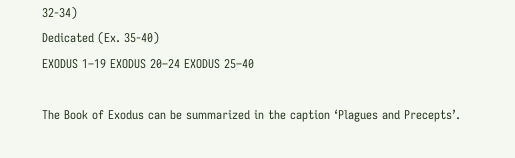32-34)
Dedicated (Ex. 35-40)
EXODUS 1–19 EXODUS 20–24 EXODUS 25–40

The Book of Exodus can be summarized in the caption ‘Plagues and Precepts’.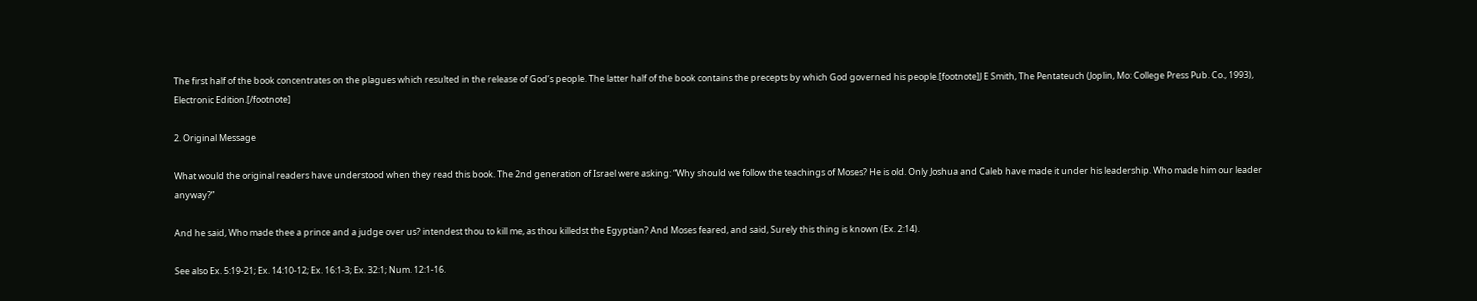The first half of the book concentrates on the plagues which resulted in the release of God’s people. The latter half of the book contains the precepts by which God governed his people.[footnote]J E Smith, The Pentateuch (Joplin, Mo: College Press Pub. Co., 1993), Electronic Edition.[/footnote]

2. Original Message

What would the original readers have understood when they read this book. The 2nd generation of Israel were asking: “Why should we follow the teachings of Moses? He is old. Only Joshua and Caleb have made it under his leadership. Who made him our leader anyway?”

And he said, Who made thee a prince and a judge over us? intendest thou to kill me, as thou killedst the Egyptian? And Moses feared, and said, Surely this thing is known (Ex. 2:14).

See also Ex. 5:19-21; Ex. 14:10-12; Ex. 16:1-3; Ex. 32:1; Num. 12:1-16.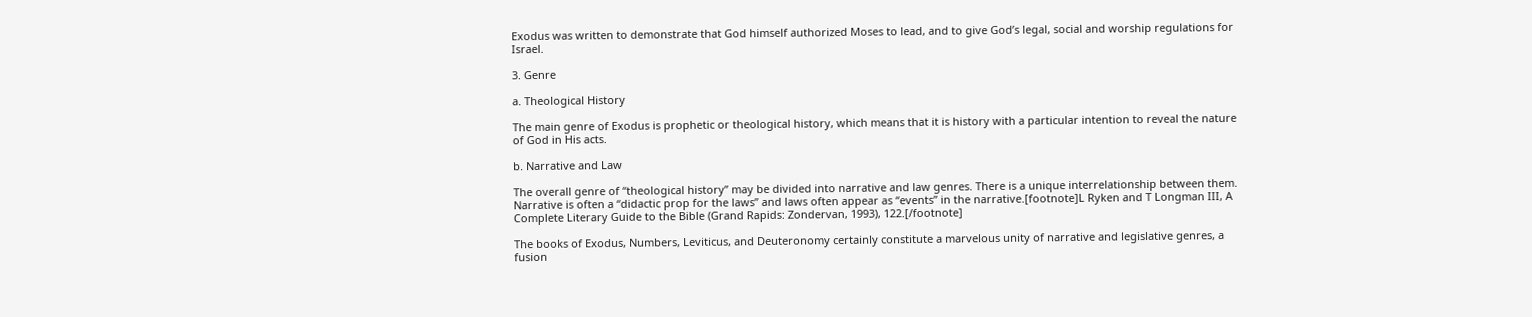Exodus was written to demonstrate that God himself authorized Moses to lead, and to give God’s legal, social and worship regulations for Israel.

3. Genre

a. Theological History

The main genre of Exodus is prophetic or theological history, which means that it is history with a particular intention to reveal the nature of God in His acts.

b. Narrative and Law

The overall genre of “theological history” may be divided into narrative and law genres. There is a unique interrelationship between them. Narrative is often a “didactic prop for the laws” and laws often appear as “events” in the narrative.[footnote]L Ryken and T Longman III, A Complete Literary Guide to the Bible (Grand Rapids: Zondervan, 1993), 122.[/footnote]

The books of Exodus, Numbers, Leviticus, and Deuteronomy certainly constitute a marvelous unity of narrative and legislative genres, a fusion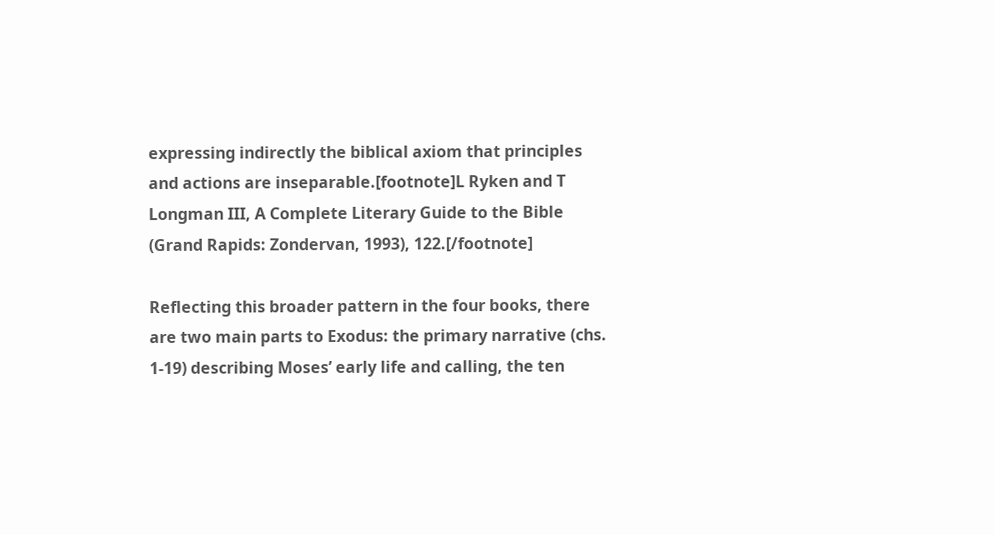expressing indirectly the biblical axiom that principles and actions are inseparable.[footnote]L Ryken and T Longman III, A Complete Literary Guide to the Bible (Grand Rapids: Zondervan, 1993), 122.[/footnote]

Reflecting this broader pattern in the four books, there are two main parts to Exodus: the primary narrative (chs. 1-19) describing Moses’ early life and calling, the ten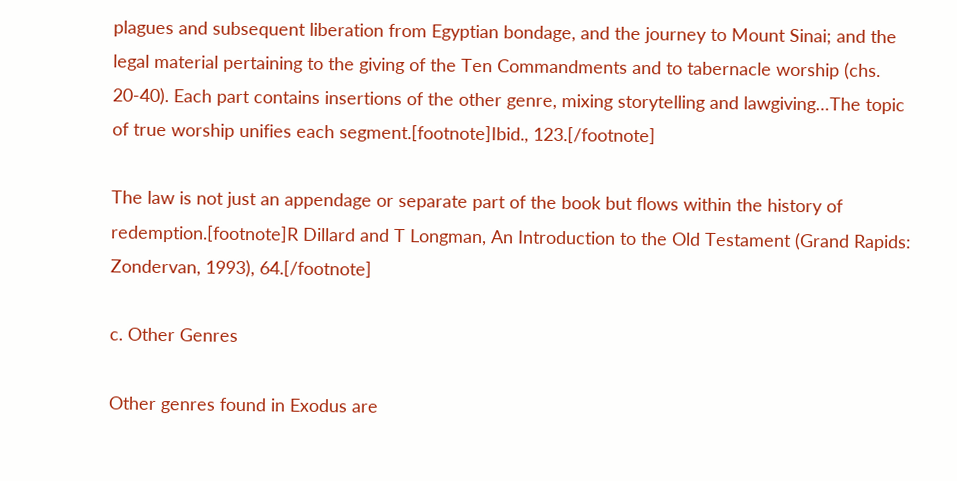plagues and subsequent liberation from Egyptian bondage, and the journey to Mount Sinai; and the legal material pertaining to the giving of the Ten Commandments and to tabernacle worship (chs. 20-40). Each part contains insertions of the other genre, mixing storytelling and lawgiving…The topic of true worship unifies each segment.[footnote]Ibid., 123.[/footnote]

The law is not just an appendage or separate part of the book but flows within the history of redemption.[footnote]R Dillard and T Longman, An Introduction to the Old Testament (Grand Rapids: Zondervan, 1993), 64.[/footnote]

c. Other Genres

Other genres found in Exodus are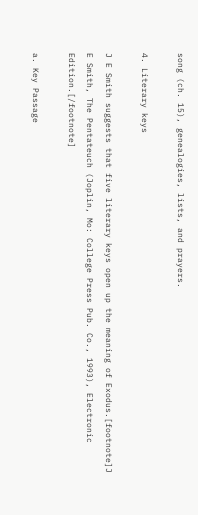song (ch. 15), genealogies, lists, and prayers.

4. Literary keys

J E Smith suggests that five literary keys open up the meaning of Exodus.[footnote]J E Smith, The Pentateuch (Joplin, Mo: College Press Pub. Co., 1993), Electronic Edition.[/footnote]

a. Key Passage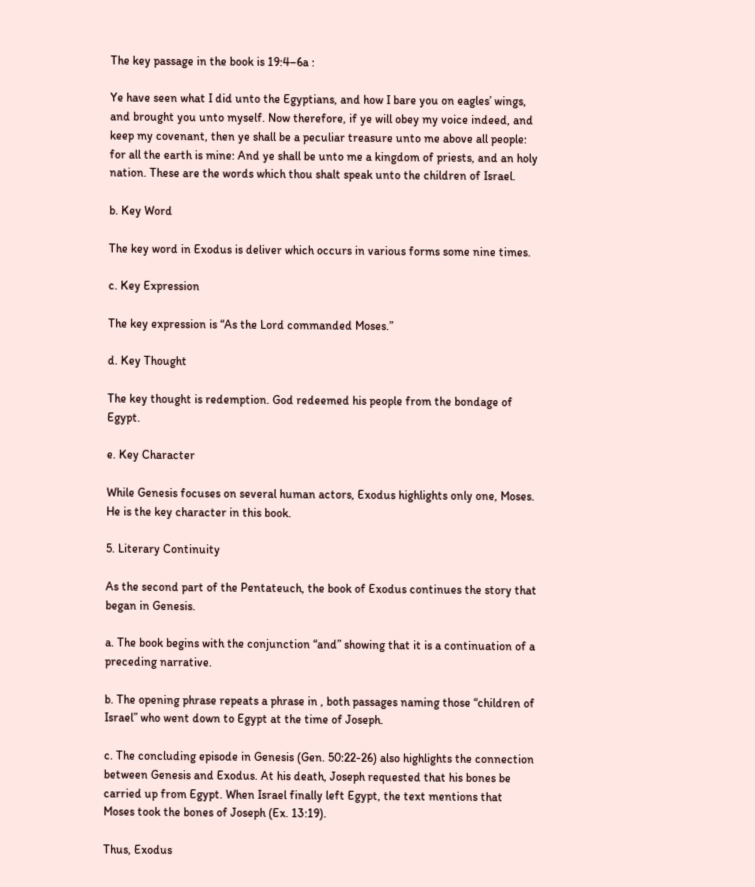The key passage in the book is 19:4–6a :

Ye have seen what I did unto the Egyptians, and how I bare you on eagles’ wings, and brought you unto myself. Now therefore, if ye will obey my voice indeed, and keep my covenant, then ye shall be a peculiar treasure unto me above all people: for all the earth is mine: And ye shall be unto me a kingdom of priests, and an holy nation. These are the words which thou shalt speak unto the children of Israel.

b. Key Word

The key word in Exodus is deliver which occurs in various forms some nine times.

c. Key Expression

The key expression is “As the Lord commanded Moses.”

d. Key Thought

The key thought is redemption. God redeemed his people from the bondage of Egypt.

e. Key Character

While Genesis focuses on several human actors, Exodus highlights only one, Moses. He is the key character in this book.

5. Literary Continuity

As the second part of the Pentateuch, the book of Exodus continues the story that began in Genesis.

a. The book begins with the conjunction “and” showing that it is a continuation of a preceding narrative.

b. The opening phrase repeats a phrase in , both passages naming those “children of Israel” who went down to Egypt at the time of Joseph.

c. The concluding episode in Genesis (Gen. 50:22-26) also highlights the connection between Genesis and Exodus. At his death, Joseph requested that his bones be carried up from Egypt. When Israel finally left Egypt, the text mentions that Moses took the bones of Joseph (Ex. 13:19).

Thus, Exodus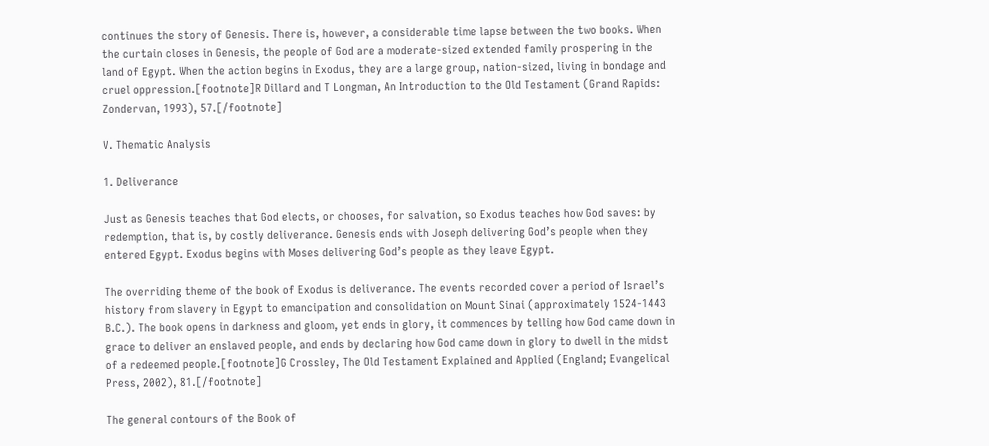continues the story of Genesis. There is, however, a considerable time lapse between the two books. When the curtain closes in Genesis, the people of God are a moderate-sized extended family prospering in the land of Egypt. When the action begins in Exodus, they are a large group, nation-sized, living in bondage and cruel oppression.[footnote]R Dillard and T Longman, An Introduction to the Old Testament (Grand Rapids: Zondervan, 1993), 57.[/footnote]

V. Thematic Analysis

1. Deliverance

Just as Genesis teaches that God elects, or chooses, for salvation, so Exodus teaches how God saves: by redemption, that is, by costly deliverance. Genesis ends with Joseph delivering God’s people when they entered Egypt. Exodus begins with Moses delivering God’s people as they leave Egypt.

The overriding theme of the book of Exodus is deliverance. The events recorded cover a period of Israel’s history from slavery in Egypt to emancipation and consolidation on Mount Sinai (approximately 1524-1443 B.C.). The book opens in darkness and gloom, yet ends in glory, it commences by telling how God came down in grace to deliver an enslaved people, and ends by declaring how God came down in glory to dwell in the midst of a redeemed people.[footnote]G Crossley, The Old Testament Explained and Applied (England; Evangelical Press, 2002), 81.[/footnote]

The general contours of the Book of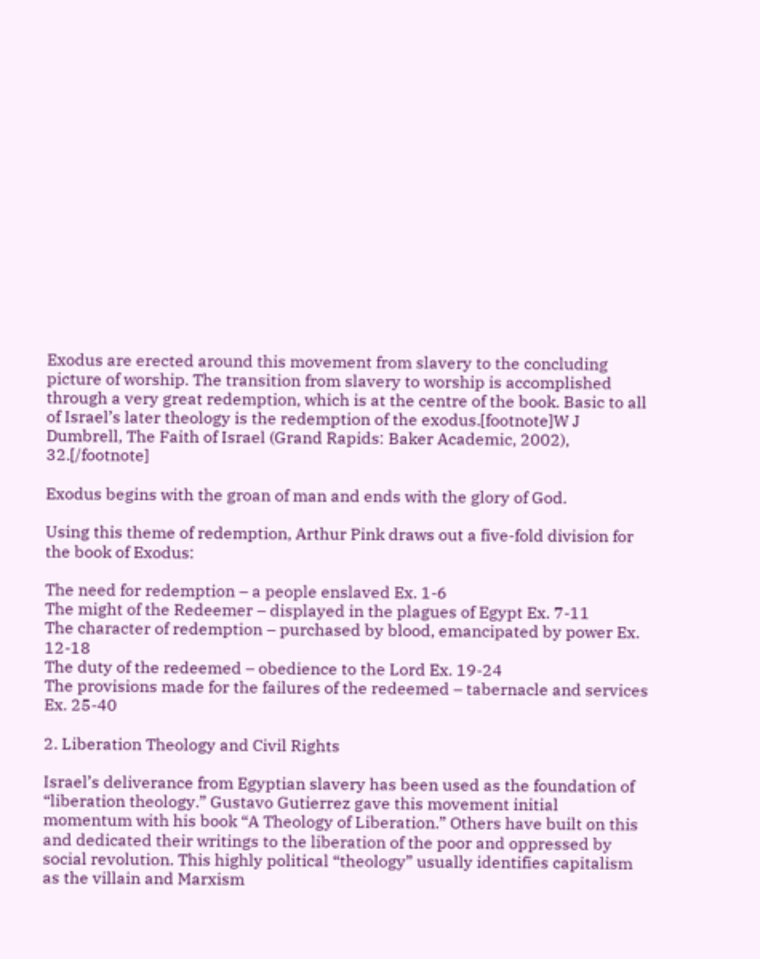Exodus are erected around this movement from slavery to the concluding picture of worship. The transition from slavery to worship is accomplished through a very great redemption, which is at the centre of the book. Basic to all of Israel’s later theology is the redemption of the exodus.[footnote]W J Dumbrell, The Faith of Israel (Grand Rapids: Baker Academic, 2002), 32.[/footnote]

Exodus begins with the groan of man and ends with the glory of God.

Using this theme of redemption, Arthur Pink draws out a five-fold division for the book of Exodus:

The need for redemption – a people enslaved Ex. 1-6
The might of the Redeemer – displayed in the plagues of Egypt Ex. 7-11
The character of redemption – purchased by blood, emancipated by power Ex. 12-18
The duty of the redeemed – obedience to the Lord Ex. 19-24
The provisions made for the failures of the redeemed – tabernacle and services Ex. 25-40

2. Liberation Theology and Civil Rights

Israel’s deliverance from Egyptian slavery has been used as the foundation of “liberation theology.” Gustavo Gutierrez gave this movement initial momentum with his book “A Theology of Liberation.” Others have built on this and dedicated their writings to the liberation of the poor and oppressed by social revolution. This highly political “theology” usually identifies capitalism as the villain and Marxism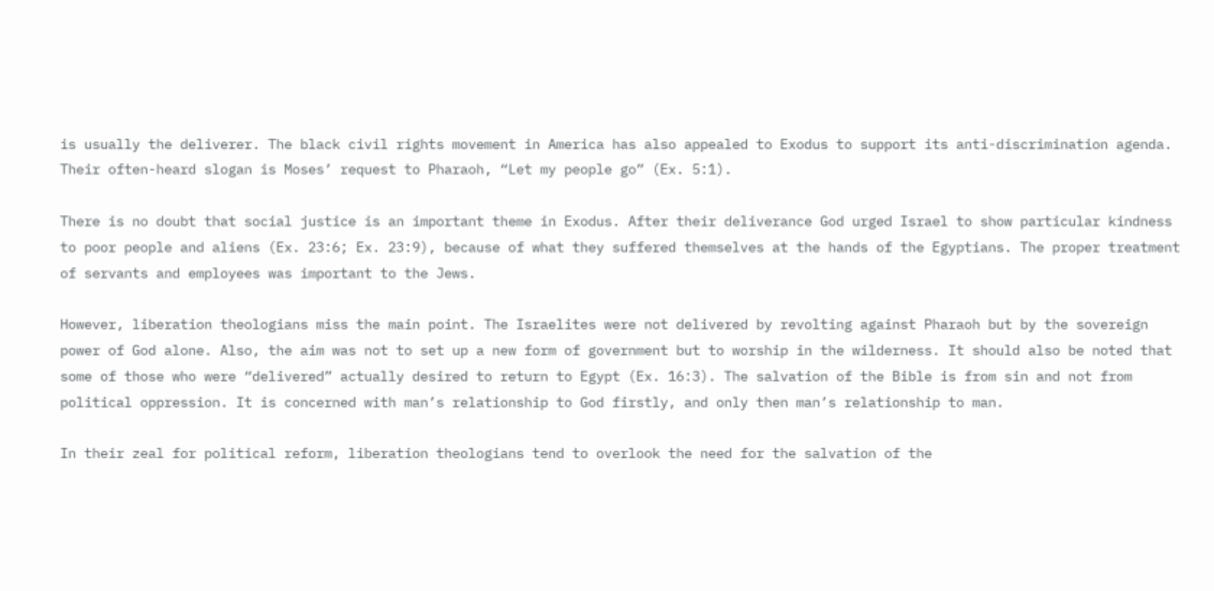is usually the deliverer. The black civil rights movement in America has also appealed to Exodus to support its anti-discrimination agenda. Their often-heard slogan is Moses’ request to Pharaoh, “Let my people go” (Ex. 5:1).

There is no doubt that social justice is an important theme in Exodus. After their deliverance God urged Israel to show particular kindness to poor people and aliens (Ex. 23:6; Ex. 23:9), because of what they suffered themselves at the hands of the Egyptians. The proper treatment of servants and employees was important to the Jews.

However, liberation theologians miss the main point. The Israelites were not delivered by revolting against Pharaoh but by the sovereign power of God alone. Also, the aim was not to set up a new form of government but to worship in the wilderness. It should also be noted that some of those who were “delivered” actually desired to return to Egypt (Ex. 16:3). The salvation of the Bible is from sin and not from political oppression. It is concerned with man’s relationship to God firstly, and only then man’s relationship to man.

In their zeal for political reform, liberation theologians tend to overlook the need for the salvation of the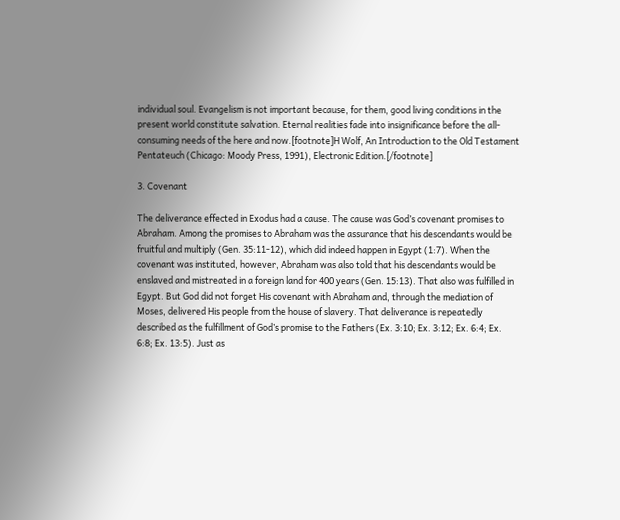individual soul. Evangelism is not important because, for them, good living conditions in the present world constitute salvation. Eternal realities fade into insignificance before the all-consuming needs of the here and now.[footnote]H Wolf, An Introduction to the Old Testament Pentateuch (Chicago: Moody Press, 1991), Electronic Edition.[/footnote]

3. Covenant

The deliverance effected in Exodus had a cause. The cause was God’s covenant promises to Abraham. Among the promises to Abraham was the assurance that his descendants would be fruitful and multiply (Gen. 35:11-12), which did indeed happen in Egypt (1:7). When the covenant was instituted, however, Abraham was also told that his descendants would be enslaved and mistreated in a foreign land for 400 years (Gen. 15:13). That also was fulfilled in Egypt. But God did not forget His covenant with Abraham and, through the mediation of Moses, delivered His people from the house of slavery. That deliverance is repeatedly described as the fulfillment of God’s promise to the Fathers (Ex. 3:10; Ex. 3:12; Ex. 6:4; Ex. 6:8; Ex. 13:5). Just as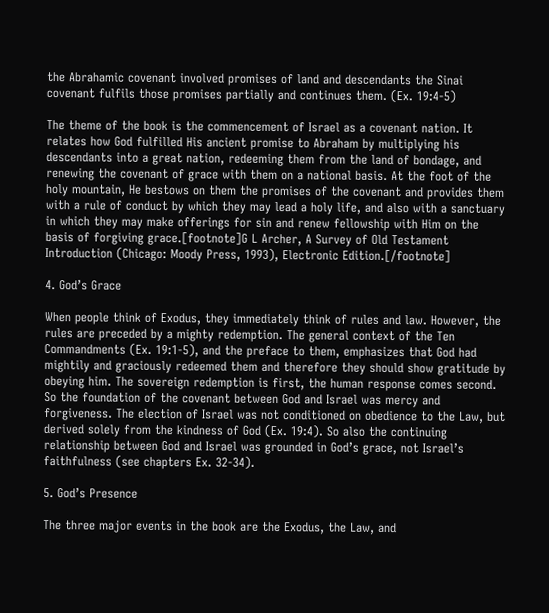the Abrahamic covenant involved promises of land and descendants the Sinai covenant fulfils those promises partially and continues them. (Ex. 19:4-5)

The theme of the book is the commencement of Israel as a covenant nation. It relates how God fulfilled His ancient promise to Abraham by multiplying his descendants into a great nation, redeeming them from the land of bondage, and renewing the covenant of grace with them on a national basis. At the foot of the holy mountain, He bestows on them the promises of the covenant and provides them with a rule of conduct by which they may lead a holy life, and also with a sanctuary in which they may make offerings for sin and renew fellowship with Him on the basis of forgiving grace.[footnote]G L Archer, A Survey of Old Testament Introduction (Chicago: Moody Press, 1993), Electronic Edition.[/footnote]

4. God’s Grace

When people think of Exodus, they immediately think of rules and law. However, the rules are preceded by a mighty redemption. The general context of the Ten Commandments (Ex. 19:1-5), and the preface to them, emphasizes that God had mightily and graciously redeemed them and therefore they should show gratitude by obeying him. The sovereign redemption is first, the human response comes second. So the foundation of the covenant between God and Israel was mercy and forgiveness. The election of Israel was not conditioned on obedience to the Law, but derived solely from the kindness of God (Ex. 19:4). So also the continuing relationship between God and Israel was grounded in God’s grace, not Israel’s faithfulness (see chapters Ex. 32-34).

5. God’s Presence

The three major events in the book are the Exodus, the Law, and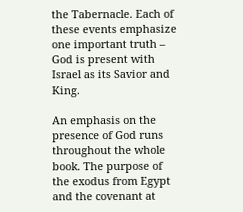the Tabernacle. Each of these events emphasize one important truth – God is present with Israel as its Savior and King.

An emphasis on the presence of God runs throughout the whole book. The purpose of the exodus from Egypt and the covenant at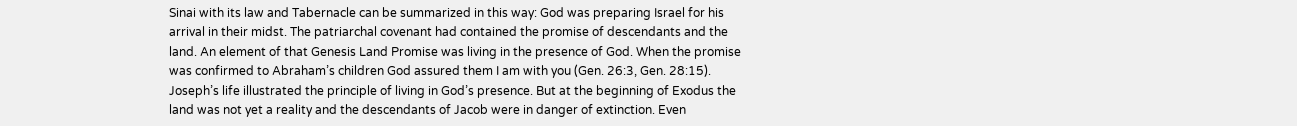Sinai with its law and Tabernacle can be summarized in this way: God was preparing Israel for his arrival in their midst. The patriarchal covenant had contained the promise of descendants and the land. An element of that Genesis Land Promise was living in the presence of God. When the promise was confirmed to Abraham’s children God assured them I am with you (Gen. 26:3, Gen. 28:15). Joseph’s life illustrated the principle of living in God’s presence. But at the beginning of Exodus the land was not yet a reality and the descendants of Jacob were in danger of extinction. Even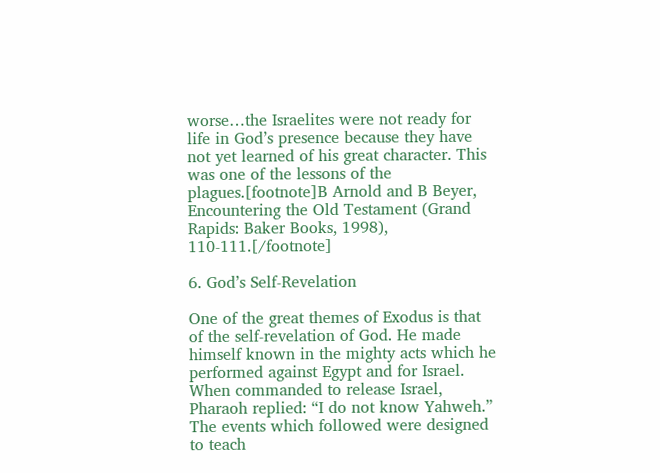worse…the Israelites were not ready for life in God’s presence because they have not yet learned of his great character. This was one of the lessons of the plagues.[footnote]B Arnold and B Beyer, Encountering the Old Testament (Grand Rapids: Baker Books, 1998), 110-111.[/footnote]

6. God’s Self-Revelation

One of the great themes of Exodus is that of the self-revelation of God. He made himself known in the mighty acts which he performed against Egypt and for Israel. When commanded to release Israel, Pharaoh replied: “I do not know Yahweh.” The events which followed were designed to teach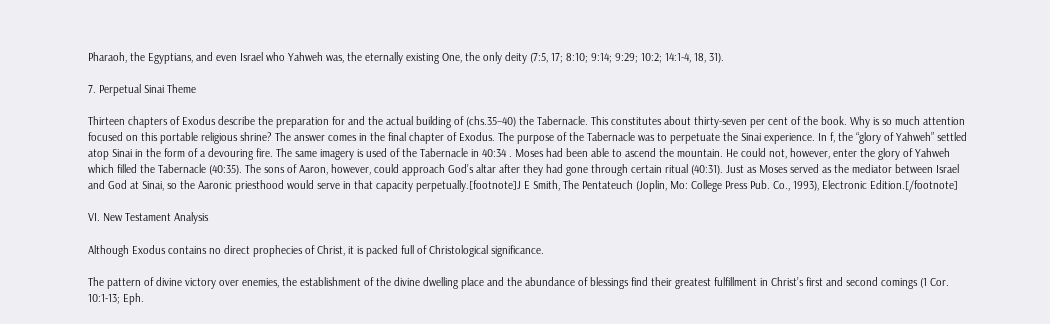Pharaoh, the Egyptians, and even Israel who Yahweh was, the eternally existing One, the only deity (7:5, 17; 8:10; 9:14; 9:29; 10:2; 14:1-4, 18, 31).

7. Perpetual Sinai Theme

Thirteen chapters of Exodus describe the preparation for and the actual building of (chs.35–40) the Tabernacle. This constitutes about thirty-seven per cent of the book. Why is so much attention focused on this portable religious shrine? The answer comes in the final chapter of Exodus. The purpose of the Tabernacle was to perpetuate the Sinai experience. In f, the “glory of Yahweh” settled atop Sinai in the form of a devouring fire. The same imagery is used of the Tabernacle in 40:34 . Moses had been able to ascend the mountain. He could not, however, enter the glory of Yahweh which filled the Tabernacle (40:35). The sons of Aaron, however, could approach God’s altar after they had gone through certain ritual (40:31). Just as Moses served as the mediator between Israel and God at Sinai, so the Aaronic priesthood would serve in that capacity perpetually.[footnote]J E Smith, The Pentateuch (Joplin, Mo: College Press Pub. Co., 1993), Electronic Edition.[/footnote]

VI. New Testament Analysis

Although Exodus contains no direct prophecies of Christ, it is packed full of Christological significance.

The pattern of divine victory over enemies, the establishment of the divine dwelling place and the abundance of blessings find their greatest fulfillment in Christ’s first and second comings (1 Cor. 10:1-13; Eph.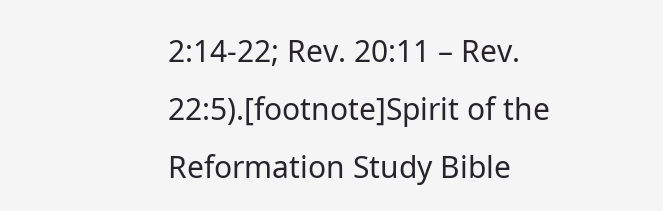2:14-22; Rev. 20:11 – Rev. 22:5).[footnote]Spirit of the Reformation Study Bible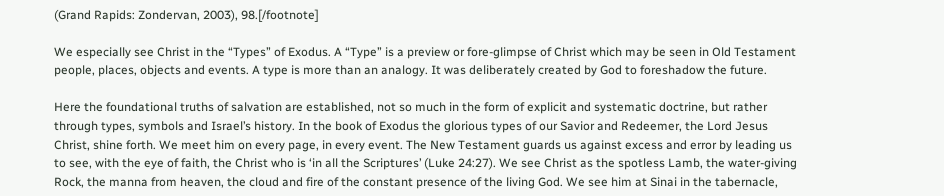(Grand Rapids: Zondervan, 2003), 98.[/footnote]

We especially see Christ in the “Types” of Exodus. A “Type” is a preview or fore-glimpse of Christ which may be seen in Old Testament people, places, objects and events. A type is more than an analogy. It was deliberately created by God to foreshadow the future.

Here the foundational truths of salvation are established, not so much in the form of explicit and systematic doctrine, but rather through types, symbols and Israel’s history. In the book of Exodus the glorious types of our Savior and Redeemer, the Lord Jesus Christ, shine forth. We meet him on every page, in every event. The New Testament guards us against excess and error by leading us to see, with the eye of faith, the Christ who is ‘in all the Scriptures’ (Luke 24:27). We see Christ as the spotless Lamb, the water-giving Rock, the manna from heaven, the cloud and fire of the constant presence of the living God. We see him at Sinai in the tabernacle,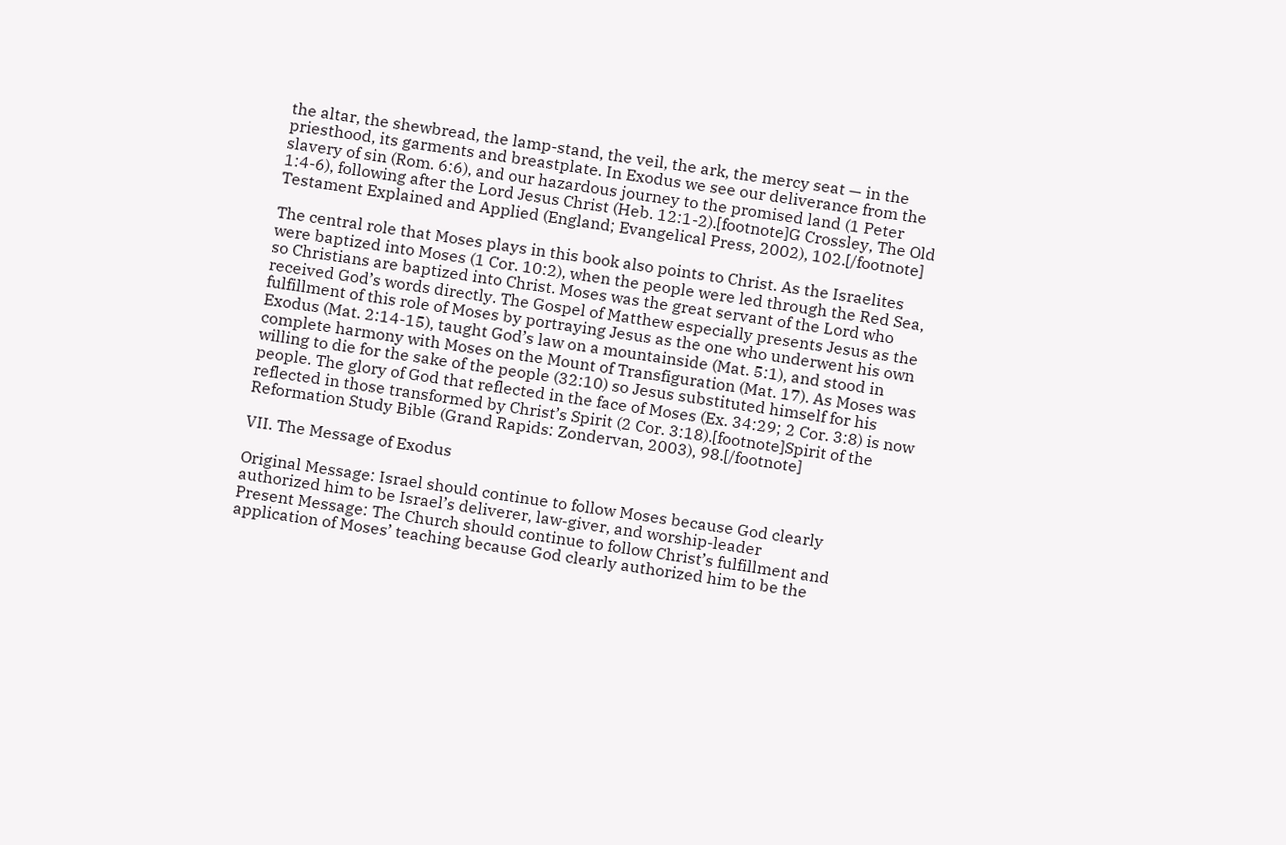the altar, the shewbread, the lamp-stand, the veil, the ark, the mercy seat — in the priesthood, its garments and breastplate. In Exodus we see our deliverance from the slavery of sin (Rom. 6:6), and our hazardous journey to the promised land (1 Peter 1:4-6), following after the Lord Jesus Christ (Heb. 12:1-2).[footnote]G Crossley, The Old Testament Explained and Applied (England; Evangelical Press, 2002), 102.[/footnote]

The central role that Moses plays in this book also points to Christ. As the Israelites were baptized into Moses (1 Cor. 10:2), when the people were led through the Red Sea, so Christians are baptized into Christ. Moses was the great servant of the Lord who received God’s words directly. The Gospel of Matthew especially presents Jesus as the fulfillment of this role of Moses by portraying Jesus as the one who underwent his own Exodus (Mat. 2:14-15), taught God’s law on a mountainside (Mat. 5:1), and stood in complete harmony with Moses on the Mount of Transfiguration (Mat. 17). As Moses was willing to die for the sake of the people (32:10) so Jesus substituted himself for his people. The glory of God that reflected in the face of Moses (Ex. 34:29; 2 Cor. 3:8) is now reflected in those transformed by Christ’s Spirit (2 Cor. 3:18).[footnote]Spirit of the Reformation Study Bible (Grand Rapids: Zondervan, 2003), 98.[/footnote]

VII. The Message of Exodus

Original Message: Israel should continue to follow Moses because God clearly authorized him to be Israel’s deliverer, law-giver, and worship-leader
Present Message: The Church should continue to follow Christ’s fulfillment and application of Moses’ teaching because God clearly authorized him to be the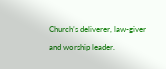Church’s deliverer, law-giver and worship leader.